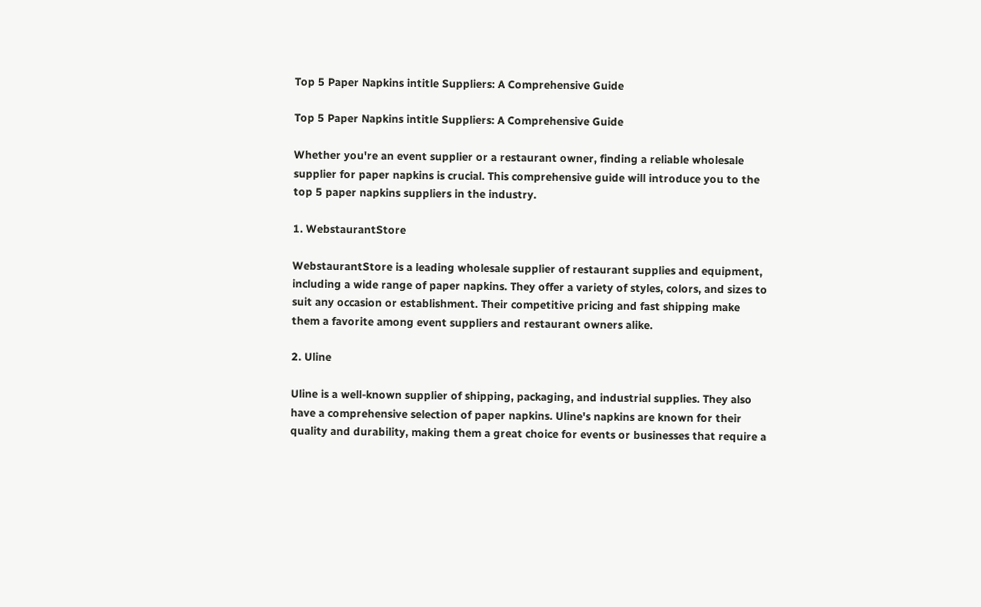Top 5 Paper Napkins intitle Suppliers: A Comprehensive Guide

Top 5 Paper Napkins intitle Suppliers: A Comprehensive Guide

Whether you're an event supplier or a restaurant owner, finding a reliable wholesale supplier for paper napkins is crucial. This comprehensive guide will introduce you to the top 5 paper napkins suppliers in the industry.

1. WebstaurantStore

WebstaurantStore is a leading wholesale supplier of restaurant supplies and equipment, including a wide range of paper napkins. They offer a variety of styles, colors, and sizes to suit any occasion or establishment. Their competitive pricing and fast shipping make them a favorite among event suppliers and restaurant owners alike.

2. Uline

Uline is a well-known supplier of shipping, packaging, and industrial supplies. They also have a comprehensive selection of paper napkins. Uline's napkins are known for their quality and durability, making them a great choice for events or businesses that require a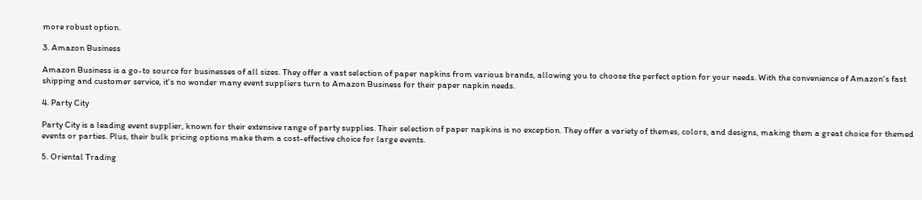more robust option.

3. Amazon Business

Amazon Business is a go-to source for businesses of all sizes. They offer a vast selection of paper napkins from various brands, allowing you to choose the perfect option for your needs. With the convenience of Amazon's fast shipping and customer service, it's no wonder many event suppliers turn to Amazon Business for their paper napkin needs.

4. Party City

Party City is a leading event supplier, known for their extensive range of party supplies. Their selection of paper napkins is no exception. They offer a variety of themes, colors, and designs, making them a great choice for themed events or parties. Plus, their bulk pricing options make them a cost-effective choice for large events.

5. Oriental Trading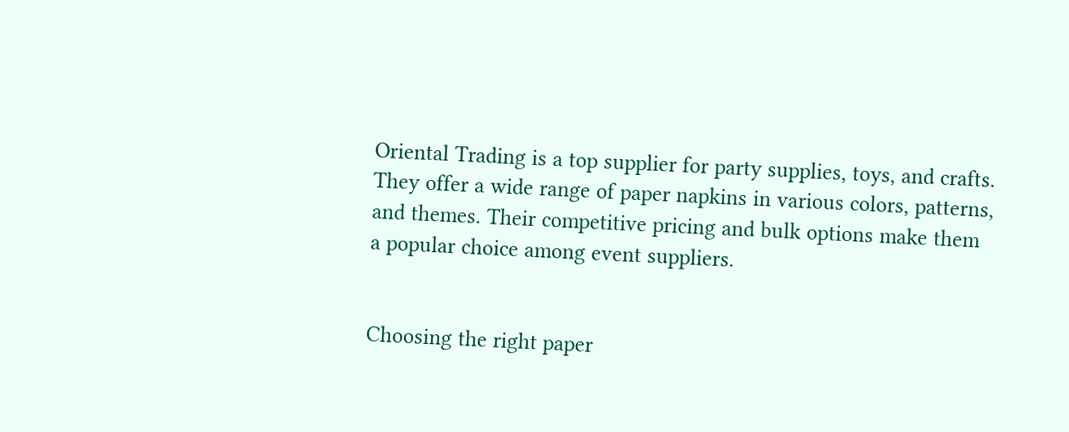Oriental Trading is a top supplier for party supplies, toys, and crafts. They offer a wide range of paper napkins in various colors, patterns, and themes. Their competitive pricing and bulk options make them a popular choice among event suppliers.


Choosing the right paper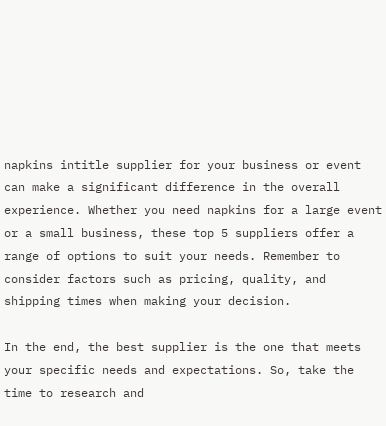napkins intitle supplier for your business or event can make a significant difference in the overall experience. Whether you need napkins for a large event or a small business, these top 5 suppliers offer a range of options to suit your needs. Remember to consider factors such as pricing, quality, and shipping times when making your decision.

In the end, the best supplier is the one that meets your specific needs and expectations. So, take the time to research and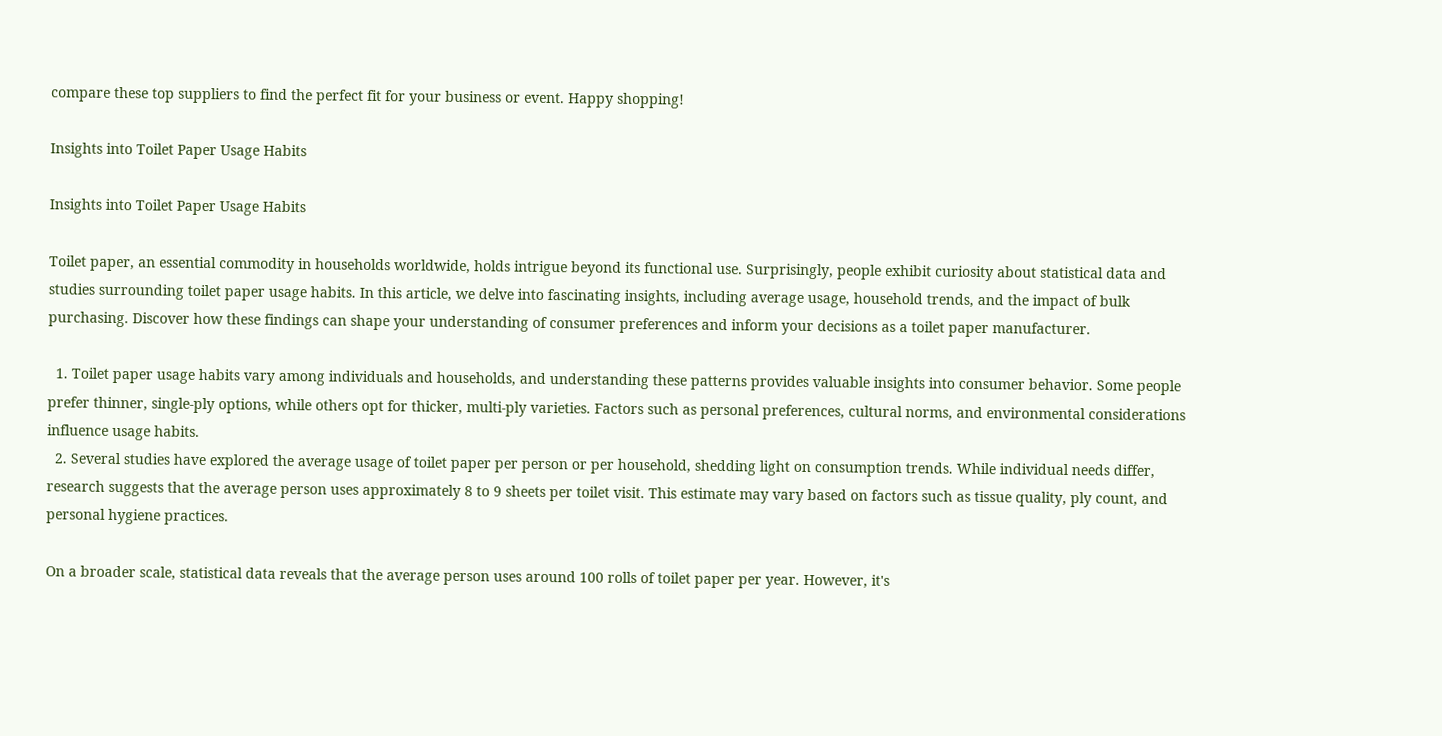compare these top suppliers to find the perfect fit for your business or event. Happy shopping!

Insights into Toilet Paper Usage Habits

Insights into Toilet Paper Usage Habits

Toilet paper, an essential commodity in households worldwide, holds intrigue beyond its functional use. Surprisingly, people exhibit curiosity about statistical data and studies surrounding toilet paper usage habits. In this article, we delve into fascinating insights, including average usage, household trends, and the impact of bulk purchasing. Discover how these findings can shape your understanding of consumer preferences and inform your decisions as a toilet paper manufacturer.

  1. Toilet paper usage habits vary among individuals and households, and understanding these patterns provides valuable insights into consumer behavior. Some people prefer thinner, single-ply options, while others opt for thicker, multi-ply varieties. Factors such as personal preferences, cultural norms, and environmental considerations influence usage habits.
  2. Several studies have explored the average usage of toilet paper per person or per household, shedding light on consumption trends. While individual needs differ, research suggests that the average person uses approximately 8 to 9 sheets per toilet visit. This estimate may vary based on factors such as tissue quality, ply count, and personal hygiene practices.

On a broader scale, statistical data reveals that the average person uses around 100 rolls of toilet paper per year. However, it's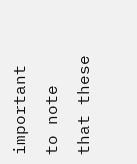important to note that these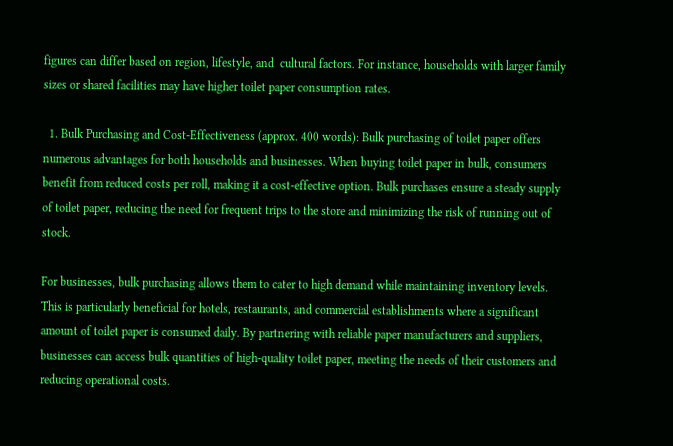figures can differ based on region, lifestyle, and  cultural factors. For instance, households with larger family sizes or shared facilities may have higher toilet paper consumption rates.

  1. Bulk Purchasing and Cost-Effectiveness (approx. 400 words): Bulk purchasing of toilet paper offers numerous advantages for both households and businesses. When buying toilet paper in bulk, consumers benefit from reduced costs per roll, making it a cost-effective option. Bulk purchases ensure a steady supply of toilet paper, reducing the need for frequent trips to the store and minimizing the risk of running out of stock.

For businesses, bulk purchasing allows them to cater to high demand while maintaining inventory levels. This is particularly beneficial for hotels, restaurants, and commercial establishments where a significant amount of toilet paper is consumed daily. By partnering with reliable paper manufacturers and suppliers, businesses can access bulk quantities of high-quality toilet paper, meeting the needs of their customers and reducing operational costs.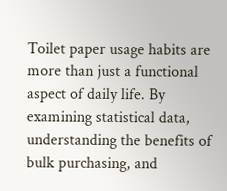Toilet paper usage habits are more than just a functional aspect of daily life. By examining statistical data, understanding the benefits of bulk purchasing, and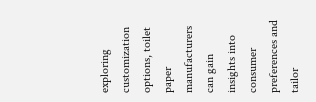exploring customization options, toilet paper manufacturers can gain insights into consumer preferences and tailor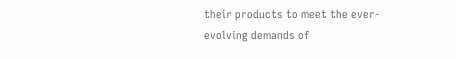their products to meet the ever-evolving demands of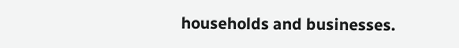households and businesses.